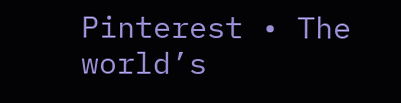Pinterest • The world’s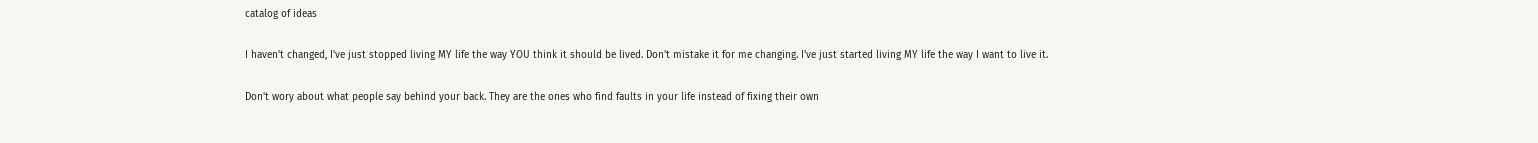catalog of ideas

I haven't changed, I've just stopped living MY life the way YOU think it should be lived. Don't mistake it for me changing. I've just started living MY life the way I want to live it.

Don't wory about what people say behind your back. They are the ones who find faults in your life instead of fixing their own